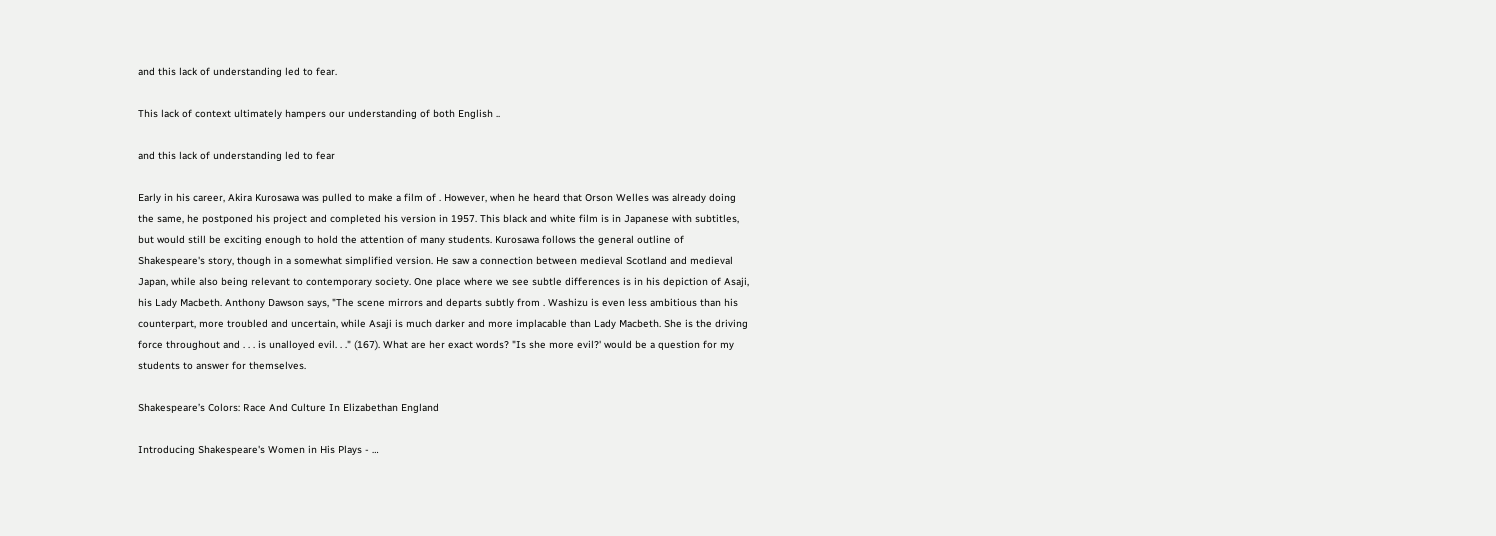and this lack of understanding led to fear.

This lack of context ultimately hampers our understanding of both English ..

and this lack of understanding led to fear

Early in his career, Akira Kurosawa was pulled to make a film of . However, when he heard that Orson Welles was already doing the same, he postponed his project and completed his version in 1957. This black and white film is in Japanese with subtitles, but would still be exciting enough to hold the attention of many students. Kurosawa follows the general outline of Shakespeare's story, though in a somewhat simplified version. He saw a connection between medieval Scotland and medieval Japan, while also being relevant to contemporary society. One place where we see subtle differences is in his depiction of Asaji, his Lady Macbeth. Anthony Dawson says, "The scene mirrors and departs subtly from . Washizu is even less ambitious than his counterpart, more troubled and uncertain, while Asaji is much darker and more implacable than Lady Macbeth. She is the driving force throughout and . . . is unalloyed evil. . ." (167). What are her exact words? "Is she more evil?' would be a question for my students to answer for themselves.

Shakespeare’s Colors: Race And Culture In Elizabethan England

Introducing Shakespeare's Women in His Plays - …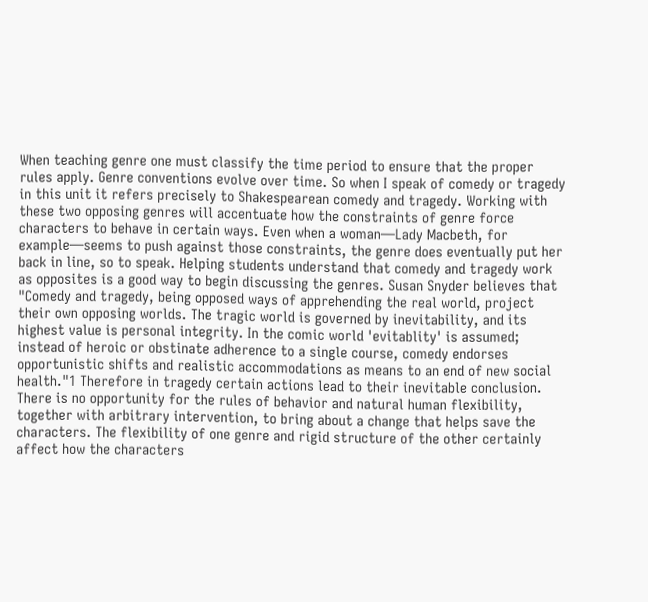When teaching genre one must classify the time period to ensure that the proper rules apply. Genre conventions evolve over time. So when I speak of comedy or tragedy in this unit it refers precisely to Shakespearean comedy and tragedy. Working with these two opposing genres will accentuate how the constraints of genre force characters to behave in certain ways. Even when a woman—Lady Macbeth, for example—seems to push against those constraints, the genre does eventually put her back in line, so to speak. Helping students understand that comedy and tragedy work as opposites is a good way to begin discussing the genres. Susan Snyder believes that "Comedy and tragedy, being opposed ways of apprehending the real world, project their own opposing worlds. The tragic world is governed by inevitability, and its highest value is personal integrity. In the comic world 'evitablity' is assumed; instead of heroic or obstinate adherence to a single course, comedy endorses opportunistic shifts and realistic accommodations as means to an end of new social health."1 Therefore in tragedy certain actions lead to their inevitable conclusion. There is no opportunity for the rules of behavior and natural human flexibility, together with arbitrary intervention, to bring about a change that helps save the characters. The flexibility of one genre and rigid structure of the other certainly affect how the characters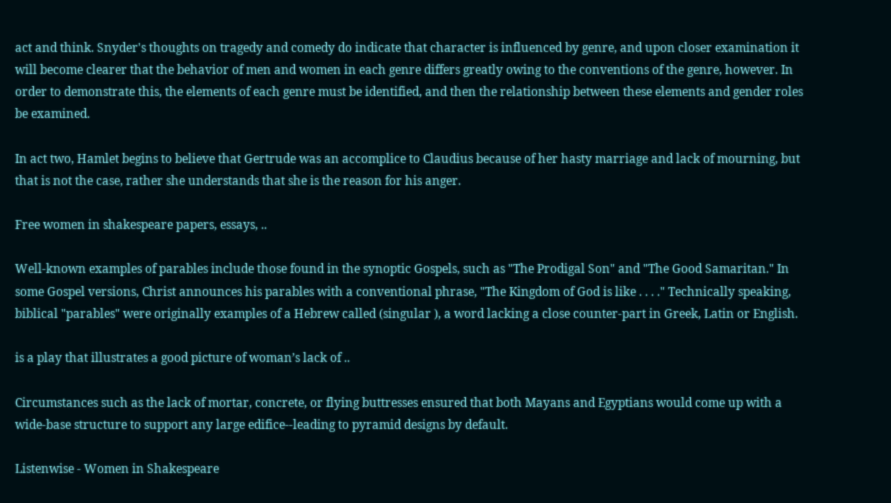act and think. Snyder's thoughts on tragedy and comedy do indicate that character is influenced by genre, and upon closer examination it will become clearer that the behavior of men and women in each genre differs greatly owing to the conventions of the genre, however. In order to demonstrate this, the elements of each genre must be identified, and then the relationship between these elements and gender roles be examined.

In act two, Hamlet begins to believe that Gertrude was an accomplice to Claudius because of her hasty marriage and lack of mourning, but that is not the case, rather she understands that she is the reason for his anger.

Free women in shakespeare papers, essays, ..

Well-known examples of parables include those found in the synoptic Gospels, such as "The Prodigal Son" and "The Good Samaritan." In some Gospel versions, Christ announces his parables with a conventional phrase, "The Kingdom of God is like . . . ." Technically speaking, biblical "parables" were originally examples of a Hebrew called (singular ), a word lacking a close counter-part in Greek, Latin or English.

is a play that illustrates a good picture of woman’s lack of ..

Circumstances such as the lack of mortar, concrete, or flying buttresses ensured that both Mayans and Egyptians would come up with a wide-base structure to support any large edifice--leading to pyramid designs by default.

Listenwise - Women in Shakespeare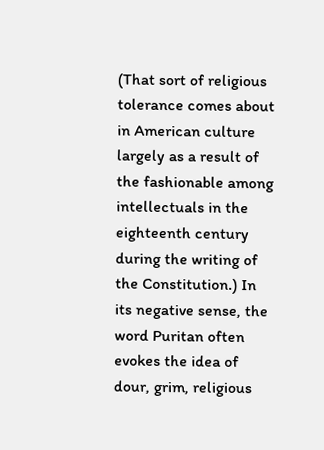(That sort of religious tolerance comes about in American culture largely as a result of the fashionable among intellectuals in the eighteenth century during the writing of the Constitution.) In its negative sense, the word Puritan often evokes the idea of dour, grim, religious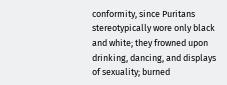conformity, since Puritans stereotypically wore only black and white; they frowned upon drinking, dancing, and displays of sexuality; burned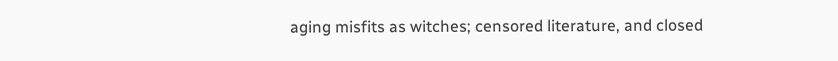aging misfits as witches; censored literature, and closed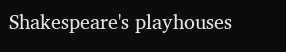Shakespeare's playhouses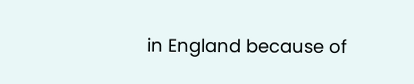in England because of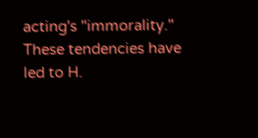acting's "immorality." These tendencies have led to H.